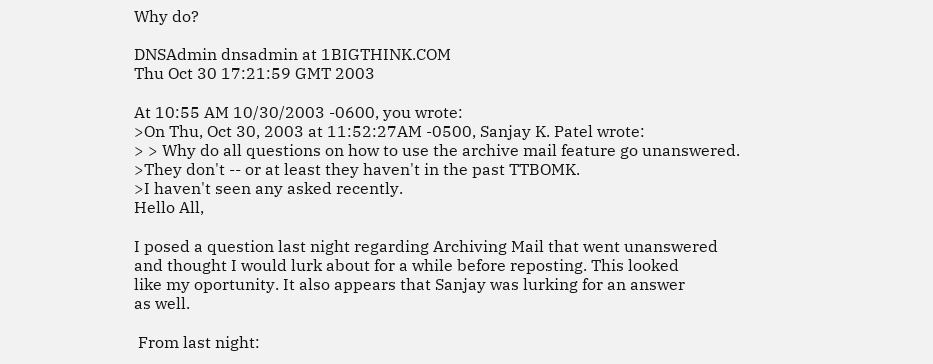Why do?

DNSAdmin dnsadmin at 1BIGTHINK.COM
Thu Oct 30 17:21:59 GMT 2003

At 10:55 AM 10/30/2003 -0600, you wrote:
>On Thu, Oct 30, 2003 at 11:52:27AM -0500, Sanjay K. Patel wrote:
> > Why do all questions on how to use the archive mail feature go unanswered.
>They don't -- or at least they haven't in the past TTBOMK.
>I haven't seen any asked recently.
Hello All,

I posed a question last night regarding Archiving Mail that went unanswered
and thought I would lurk about for a while before reposting. This looked
like my oportunity. It also appears that Sanjay was lurking for an answer
as well.

 From last night: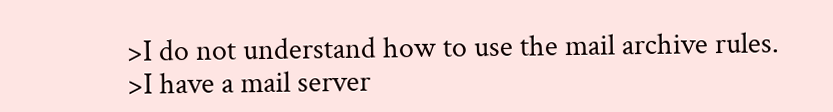>I do not understand how to use the mail archive rules.
>I have a mail server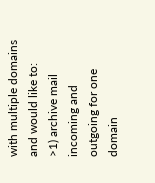with multiple domains and would like to:
>1) archive mail incoming and outgoing for one domain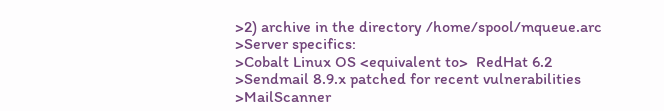>2) archive in the directory /home/spool/mqueue.arc
>Server specifics:
>Cobalt Linux OS <equivalent to>  RedHat 6.2
>Sendmail 8.9.x patched for recent vulnerabilities
>MailScanner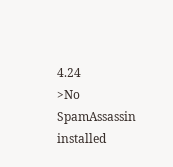4.24
>No SpamAssassin installed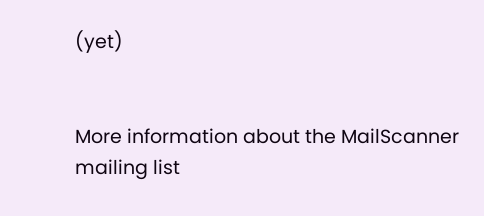(yet)


More information about the MailScanner mailing list